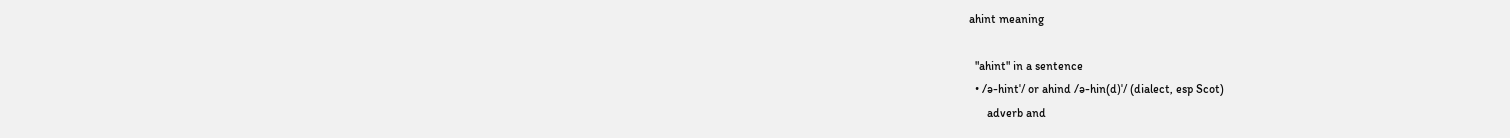ahint meaning

  "ahint" in a sentence
  • /ə-hintˈ/ or ahind /ə-hin(d)ˈ/ (dialect, esp Scot)
      adverb and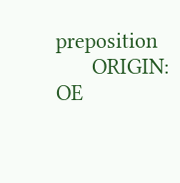preposition
      ORIGIN: OE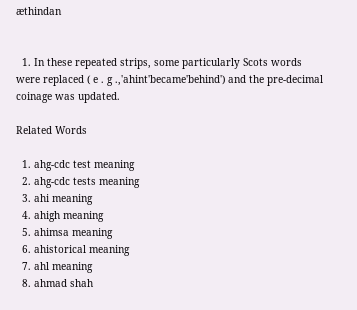æthindan


  1. In these repeated strips, some particularly Scots words were replaced ( e . g .,'ahint'became'behind') and the pre-decimal coinage was updated.

Related Words

  1. ahg-cdc test meaning
  2. ahg-cdc tests meaning
  3. ahi meaning
  4. ahigh meaning
  5. ahimsa meaning
  6. ahistorical meaning
  7. ahl meaning
  8. ahmad shah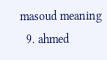masoud meaning
  9. ahmed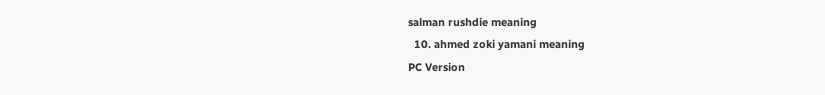salman rushdie meaning
  10. ahmed zoki yamani meaning
PC Version